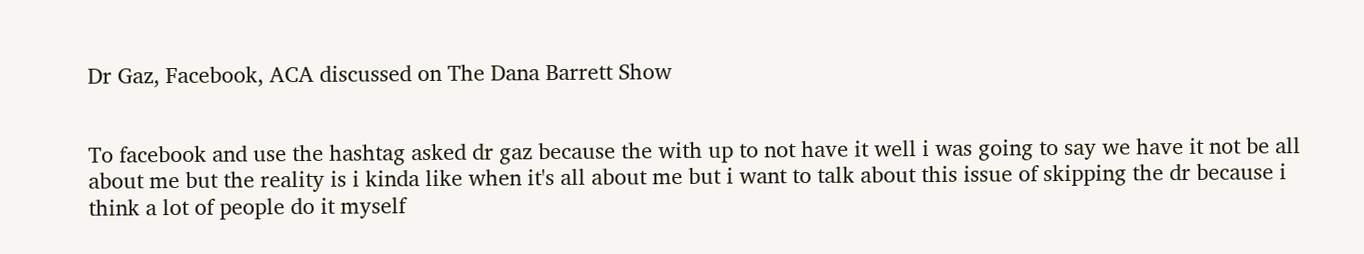Dr Gaz, Facebook, ACA discussed on The Dana Barrett Show


To facebook and use the hashtag asked dr gaz because the with up to not have it well i was going to say we have it not be all about me but the reality is i kinda like when it's all about me but i want to talk about this issue of skipping the dr because i think a lot of people do it myself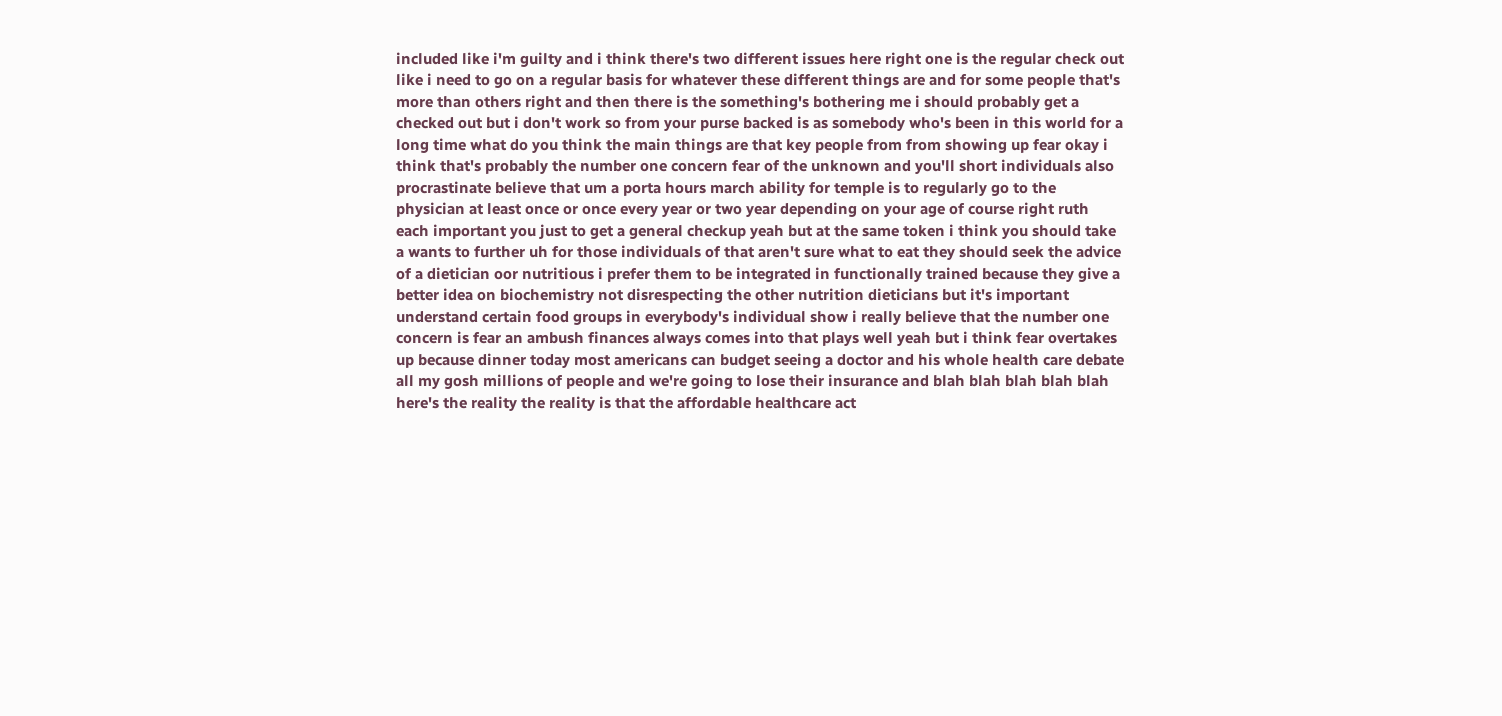included like i'm guilty and i think there's two different issues here right one is the regular check out like i need to go on a regular basis for whatever these different things are and for some people that's more than others right and then there is the something's bothering me i should probably get a checked out but i don't work so from your purse backed is as somebody who's been in this world for a long time what do you think the main things are that key people from from showing up fear okay i think that's probably the number one concern fear of the unknown and you'll short individuals also procrastinate believe that um a porta hours march ability for temple is to regularly go to the physician at least once or once every year or two year depending on your age of course right ruth each important you just to get a general checkup yeah but at the same token i think you should take a wants to further uh for those individuals of that aren't sure what to eat they should seek the advice of a dietician oor nutritious i prefer them to be integrated in functionally trained because they give a better idea on biochemistry not disrespecting the other nutrition dieticians but it's important understand certain food groups in everybody's individual show i really believe that the number one concern is fear an ambush finances always comes into that plays well yeah but i think fear overtakes up because dinner today most americans can budget seeing a doctor and his whole health care debate all my gosh millions of people and we're going to lose their insurance and blah blah blah blah blah here's the reality the reality is that the affordable healthcare act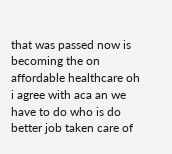that was passed now is becoming the on affordable healthcare oh i agree with aca an we have to do who is do better job taken care of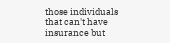those individuals that can't have insurance but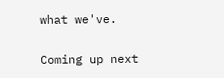what we've.

Coming up next